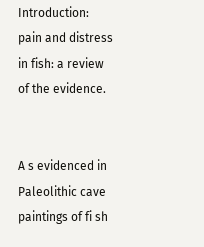Introduction: pain and distress in fish: a review of the evidence.


A s evidenced in Paleolithic cave paintings of fi sh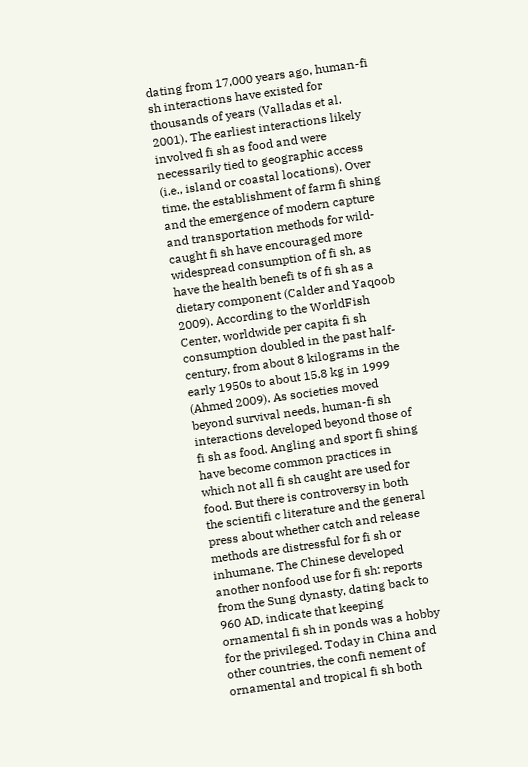dating from 17,000 years ago, human-fi sh interactions have existed for thousands of years (Valladas et al. 2001). The earliest interactions likely involved fi sh as food and were necessarily tied to geographic access (i.e., island or coastal locations). Over time, the establishment of farm fi shing and the emergence of modern capture and transportation methods for wild-caught fi sh have encouraged more widespread consumption of fi sh, as have the health benefi ts of fi sh as a dietary component (Calder and Yaqoob 2009). According to the WorldFish Center, worldwide per capita fi sh consumption doubled in the past half-century, from about 8 kilograms in the early 1950s to about 15.8 kg in 1999 (Ahmed 2009). As societies moved beyond survival needs, human-fi sh interactions developed beyond those of fi sh as food. Angling and sport fi shing have become common practices in which not all fi sh caught are used for food. But there is controversy in both the scientifi c literature and the general press about whether catch and release methods are distressful for fi sh or inhumane. The Chinese developed another nonfood use for fi sh: reports from the Sung dynasty, dating back to 960 AD, indicate that keeping ornamental fi sh in ponds was a hobby for the privileged. Today in China and other countries, the confi nement of ornamental and tropical fi sh both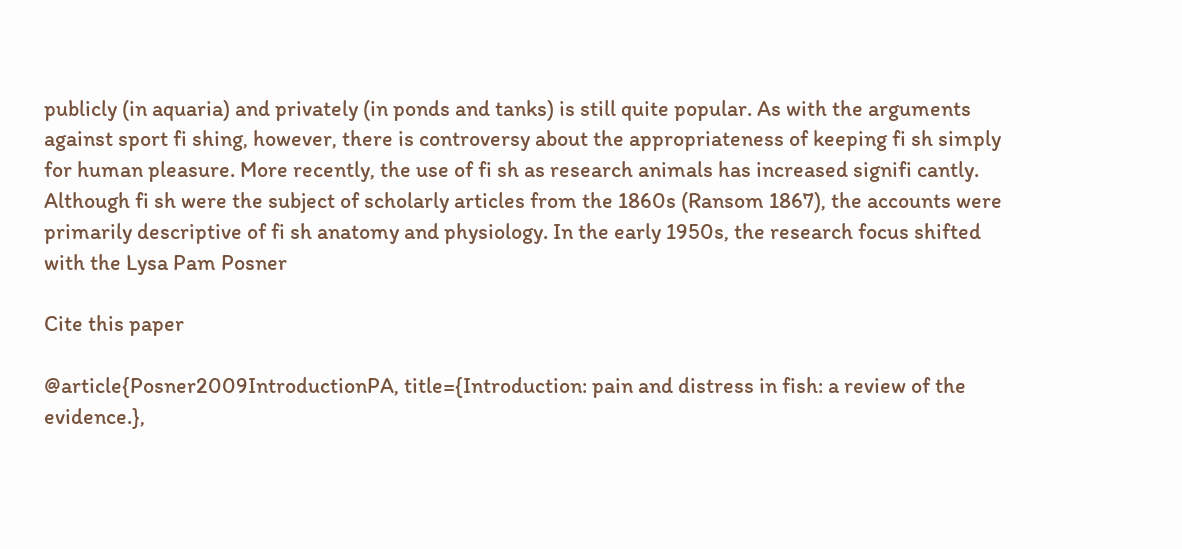publicly (in aquaria) and privately (in ponds and tanks) is still quite popular. As with the arguments against sport fi shing, however, there is controversy about the appropriateness of keeping fi sh simply for human pleasure. More recently, the use of fi sh as research animals has increased signifi cantly. Although fi sh were the subject of scholarly articles from the 1860s (Ransom 1867), the accounts were primarily descriptive of fi sh anatomy and physiology. In the early 1950s, the research focus shifted with the Lysa Pam Posner

Cite this paper

@article{Posner2009IntroductionPA, title={Introduction: pain and distress in fish: a review of the evidence.},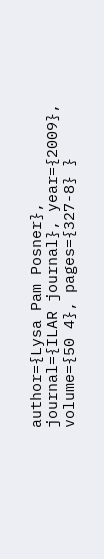author={Lysa Pam Posner}, journal={ILAR journal}, year={2009}, volume={50 4}, pages={327-8} }